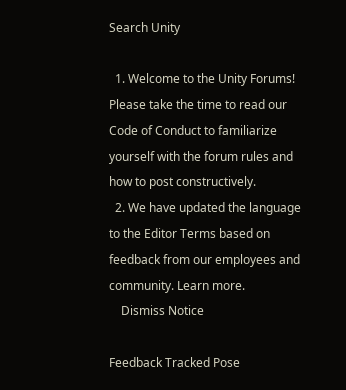Search Unity

  1. Welcome to the Unity Forums! Please take the time to read our Code of Conduct to familiarize yourself with the forum rules and how to post constructively.
  2. We have updated the language to the Editor Terms based on feedback from our employees and community. Learn more.
    Dismiss Notice

Feedback Tracked Pose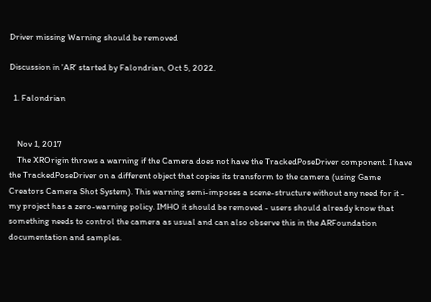Driver missing Warning should be removed

Discussion in 'AR' started by Falondrian, Oct 5, 2022.

  1. Falondrian


    Nov 1, 2017
    The XROrigin throws a warning if the Camera does not have the TrackedPoseDriver component. I have the TrackedPoseDriver on a different object that copies its transform to the camera (using Game Creators Camera Shot System). This warning semi-imposes a scene-structure without any need for it - my project has a zero-warning policy. IMHO it should be removed - users should already know that something needs to control the camera as usual and can also observe this in the ARFoundation documentation and samples.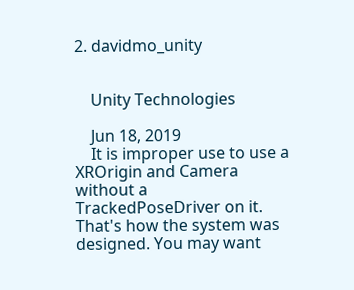2. davidmo_unity


    Unity Technologies

    Jun 18, 2019
    It is improper use to use a XROrigin and Camera without a TrackedPoseDriver on it. That's how the system was designed. You may want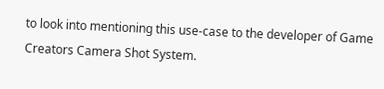to look into mentioning this use-case to the developer of Game Creators Camera Shot System.